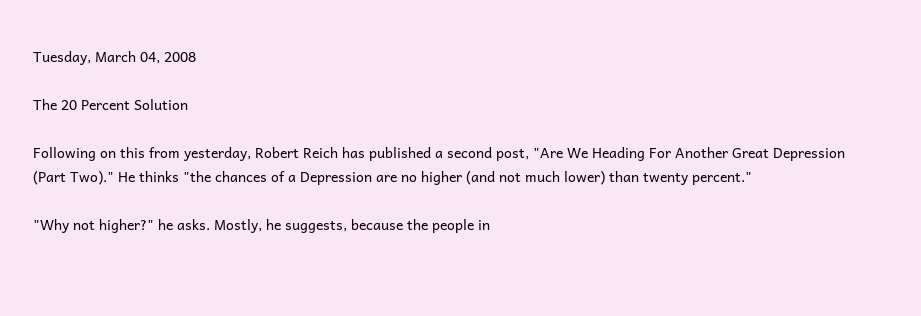Tuesday, March 04, 2008

The 20 Percent Solution

Following on this from yesterday, Robert Reich has published a second post, "Are We Heading For Another Great Depression (Part Two)." He thinks "the chances of a Depression are no higher (and not much lower) than twenty percent."

"Why not higher?" he asks. Mostly, he suggests, because the people in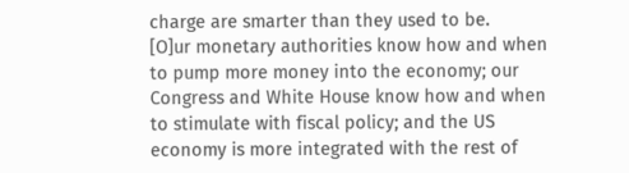charge are smarter than they used to be.
[O]ur monetary authorities know how and when to pump more money into the economy; our Congress and White House know how and when to stimulate with fiscal policy; and the US economy is more integrated with the rest of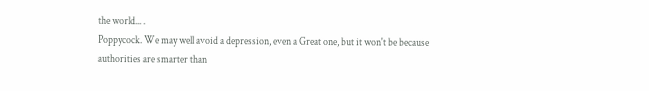the world... .
Poppycock. We may well avoid a depression, even a Great one, but it won't be because authorities are smarter than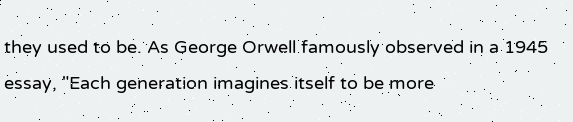they used to be. As George Orwell famously observed in a 1945 essay, "Each generation imagines itself to be more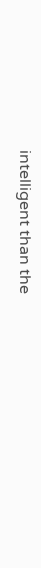intelligent than the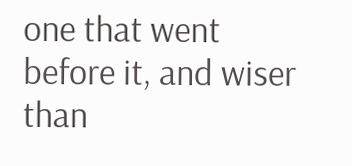one that went before it, and wiser than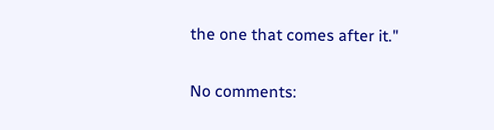the one that comes after it."

No comments: